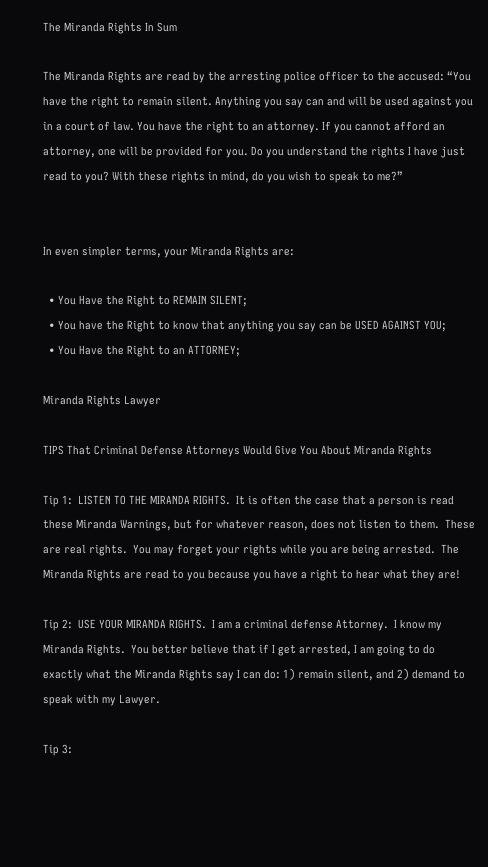The Miranda Rights In Sum

The Miranda Rights are read by the arresting police officer to the accused: “You have the right to remain silent. Anything you say can and will be used against you in a court of law. You have the right to an attorney. If you cannot afford an attorney, one will be provided for you. Do you understand the rights I have just read to you? With these rights in mind, do you wish to speak to me?”


In even simpler terms, your Miranda Rights are:

  • You Have the Right to REMAIN SILENT;
  • You have the Right to know that anything you say can be USED AGAINST YOU;
  • You Have the Right to an ATTORNEY;

Miranda Rights Lawyer

TIPS That Criminal Defense Attorneys Would Give You About Miranda Rights

Tip 1:  LISTEN TO THE MIRANDA RIGHTS.  It is often the case that a person is read these Miranda Warnings, but for whatever reason, does not listen to them.  These are real rights.  You may forget your rights while you are being arrested.  The Miranda Rights are read to you because you have a right to hear what they are!

Tip 2:  USE YOUR MIRANDA RIGHTS.  I am a criminal defense Attorney.  I know my Miranda Rights.  You better believe that if I get arrested, I am going to do exactly what the Miranda Rights say I can do: 1) remain silent, and 2) demand to speak with my Lawyer.

Tip 3: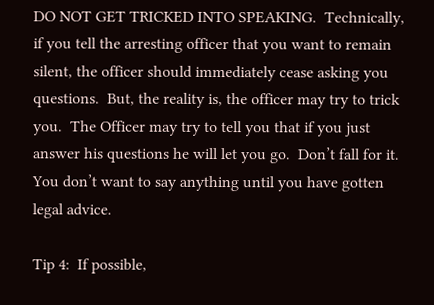DO NOT GET TRICKED INTO SPEAKING.  Technically, if you tell the arresting officer that you want to remain silent, the officer should immediately cease asking you questions.  But, the reality is, the officer may try to trick you.  The Officer may try to tell you that if you just answer his questions he will let you go.  Don’t fall for it.  You don’t want to say anything until you have gotten legal advice.

Tip 4:  If possible,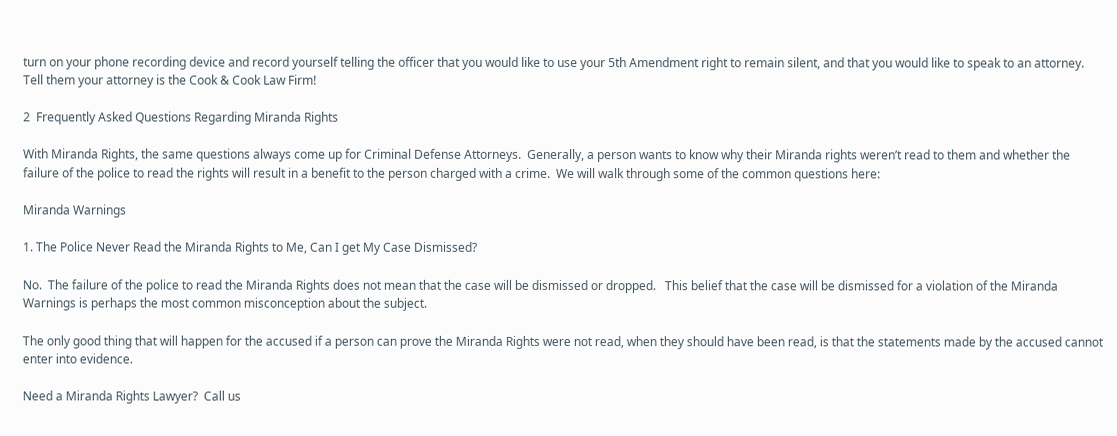turn on your phone recording device and record yourself telling the officer that you would like to use your 5th Amendment right to remain silent, and that you would like to speak to an attorney.  Tell them your attorney is the Cook & Cook Law Firm!

2  Frequently Asked Questions Regarding Miranda Rights

With Miranda Rights, the same questions always come up for Criminal Defense Attorneys.  Generally, a person wants to know why their Miranda rights weren’t read to them and whether the failure of the police to read the rights will result in a benefit to the person charged with a crime.  We will walk through some of the common questions here:

Miranda Warnings

1. The Police Never Read the Miranda Rights to Me, Can I get My Case Dismissed?

No.  The failure of the police to read the Miranda Rights does not mean that the case will be dismissed or dropped.   This belief that the case will be dismissed for a violation of the Miranda Warnings is perhaps the most common misconception about the subject.

The only good thing that will happen for the accused if a person can prove the Miranda Rights were not read, when they should have been read, is that the statements made by the accused cannot enter into evidence.

Need a Miranda Rights Lawyer?  Call us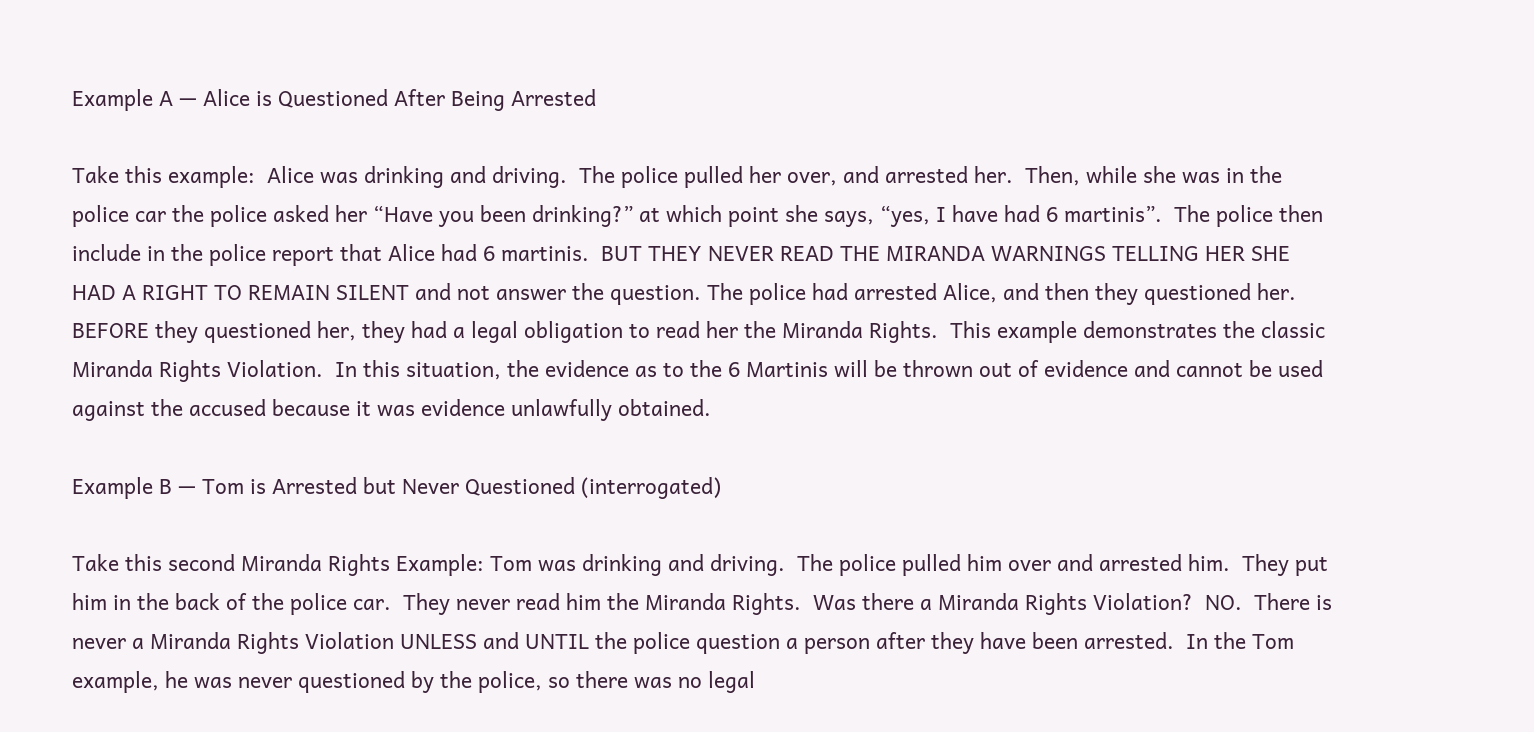Example A — Alice is Questioned After Being Arrested

Take this example:  Alice was drinking and driving.  The police pulled her over, and arrested her.  Then, while she was in the police car the police asked her “Have you been drinking?” at which point she says, “yes, I have had 6 martinis”.  The police then include in the police report that Alice had 6 martinis.  BUT THEY NEVER READ THE MIRANDA WARNINGS TELLING HER SHE HAD A RIGHT TO REMAIN SILENT and not answer the question. The police had arrested Alice, and then they questioned her.  BEFORE they questioned her, they had a legal obligation to read her the Miranda Rights.  This example demonstrates the classic Miranda Rights Violation.  In this situation, the evidence as to the 6 Martinis will be thrown out of evidence and cannot be used against the accused because it was evidence unlawfully obtained.

Example B — Tom is Arrested but Never Questioned (interrogated)

Take this second Miranda Rights Example: Tom was drinking and driving.  The police pulled him over and arrested him.  They put him in the back of the police car.  They never read him the Miranda Rights.  Was there a Miranda Rights Violation?  NO.  There is never a Miranda Rights Violation UNLESS and UNTIL the police question a person after they have been arrested.  In the Tom example, he was never questioned by the police, so there was no legal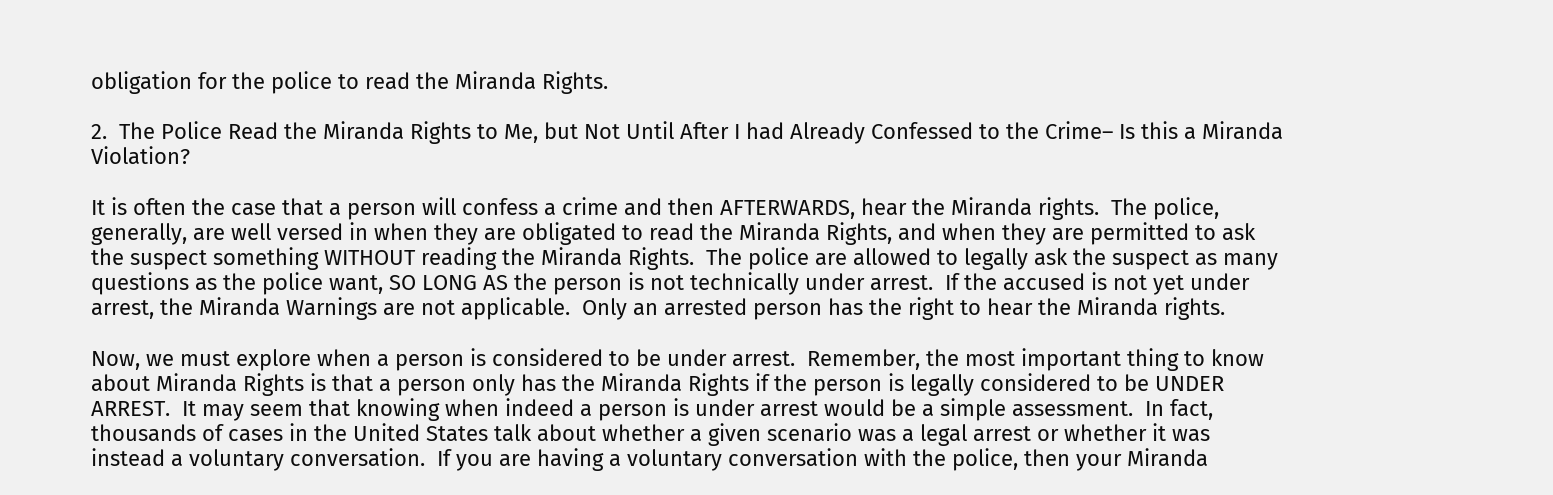obligation for the police to read the Miranda Rights.

2.  The Police Read the Miranda Rights to Me, but Not Until After I had Already Confessed to the Crime– Is this a Miranda Violation?

It is often the case that a person will confess a crime and then AFTERWARDS, hear the Miranda rights.  The police, generally, are well versed in when they are obligated to read the Miranda Rights, and when they are permitted to ask the suspect something WITHOUT reading the Miranda Rights.  The police are allowed to legally ask the suspect as many questions as the police want, SO LONG AS the person is not technically under arrest.  If the accused is not yet under arrest, the Miranda Warnings are not applicable.  Only an arrested person has the right to hear the Miranda rights.

Now, we must explore when a person is considered to be under arrest.  Remember, the most important thing to know about Miranda Rights is that a person only has the Miranda Rights if the person is legally considered to be UNDER ARREST.  It may seem that knowing when indeed a person is under arrest would be a simple assessment.  In fact, thousands of cases in the United States talk about whether a given scenario was a legal arrest or whether it was instead a voluntary conversation.  If you are having a voluntary conversation with the police, then your Miranda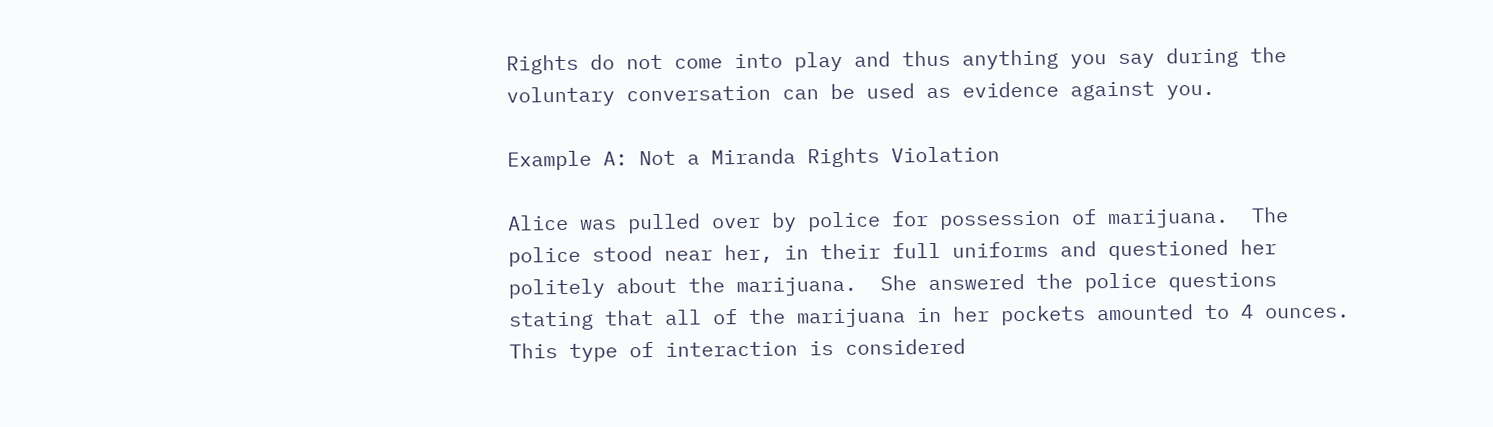Rights do not come into play and thus anything you say during the voluntary conversation can be used as evidence against you.

Example A: Not a Miranda Rights Violation

Alice was pulled over by police for possession of marijuana.  The police stood near her, in their full uniforms and questioned her politely about the marijuana.  She answered the police questions stating that all of the marijuana in her pockets amounted to 4 ounces.  This type of interaction is considered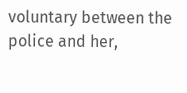voluntary between the police and her,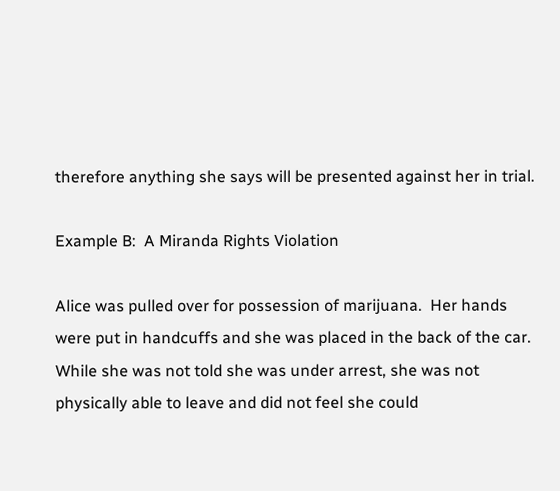therefore anything she says will be presented against her in trial.

Example B:  A Miranda Rights Violation

Alice was pulled over for possession of marijuana.  Her hands were put in handcuffs and she was placed in the back of the car.  While she was not told she was under arrest, she was not physically able to leave and did not feel she could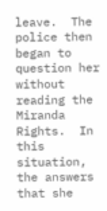leave.  The police then began to question her without reading the Miranda Rights.  In this situation, the answers that she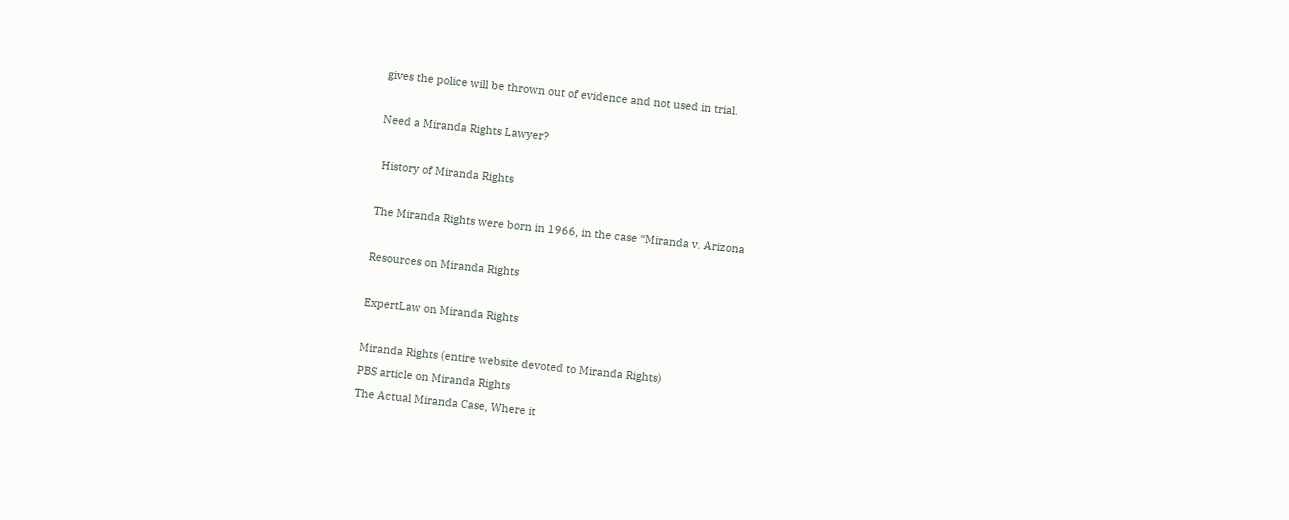gives the police will be thrown out of evidence and not used in trial.

Need a Miranda Rights Lawyer?

 History of Miranda Rights

The Miranda Rights were born in 1966, in the case “Miranda v. Arizona

Resources on Miranda Rights

ExpertLaw on Miranda Rights

Miranda Rights (entire website devoted to Miranda Rights)
PBS article on Miranda Rights
The Actual Miranda Case, Where it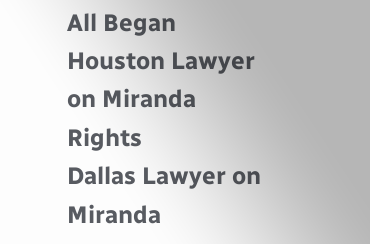All Began
Houston Lawyer on Miranda Rights
Dallas Lawyer on Miranda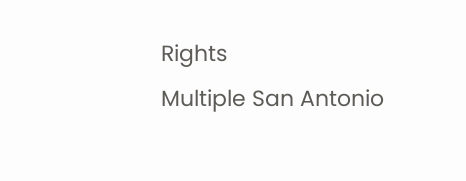Rights
Multiple San Antonio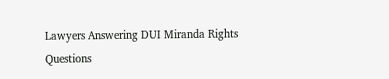Lawyers Answering DUI Miranda Rights Questions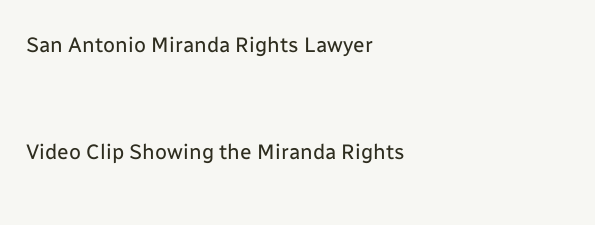San Antonio Miranda Rights Lawyer


Video Clip Showing the Miranda Rights